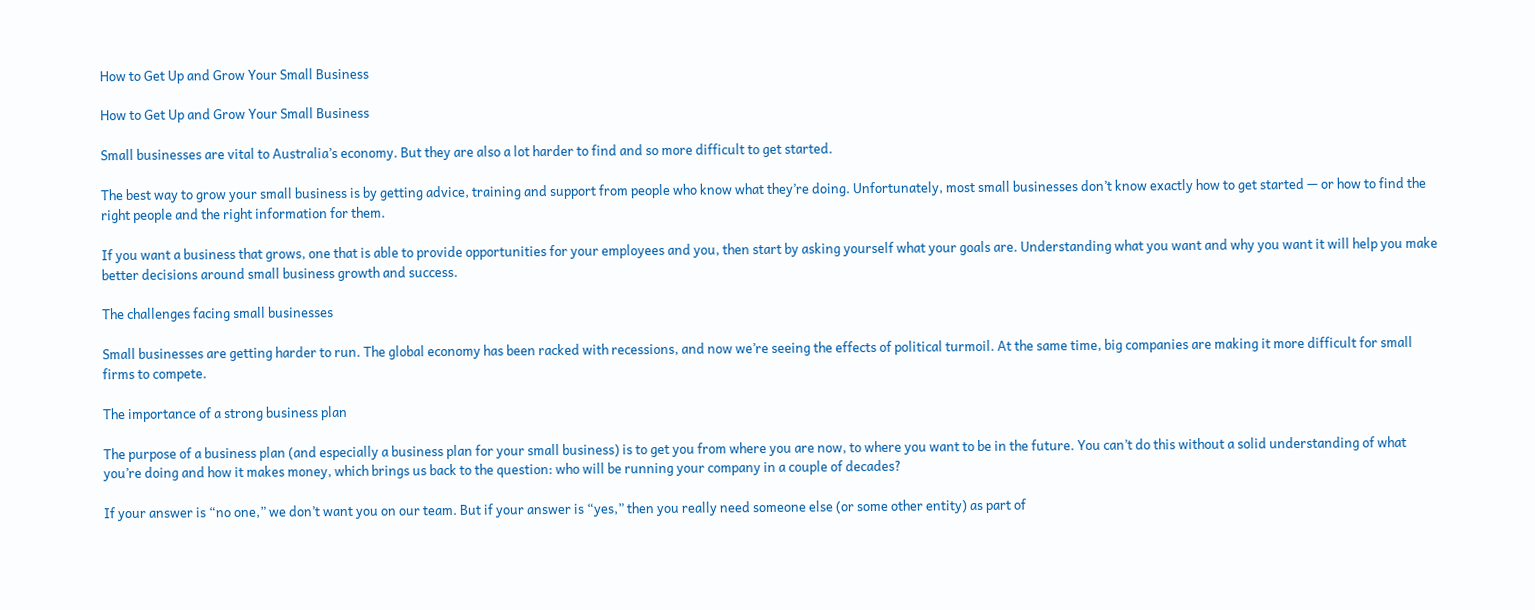How to Get Up and Grow Your Small Business

How to Get Up and Grow Your Small Business

Small businesses are vital to Australia’s economy. But they are also a lot harder to find and so more difficult to get started.

The best way to grow your small business is by getting advice, training and support from people who know what they’re doing. Unfortunately, most small businesses don’t know exactly how to get started — or how to find the right people and the right information for them.

If you want a business that grows, one that is able to provide opportunities for your employees and you, then start by asking yourself what your goals are. Understanding what you want and why you want it will help you make better decisions around small business growth and success.

The challenges facing small businesses

Small businesses are getting harder to run. The global economy has been racked with recessions, and now we’re seeing the effects of political turmoil. At the same time, big companies are making it more difficult for small firms to compete.

The importance of a strong business plan

The purpose of a business plan (and especially a business plan for your small business) is to get you from where you are now, to where you want to be in the future. You can’t do this without a solid understanding of what you’re doing and how it makes money, which brings us back to the question: who will be running your company in a couple of decades?

If your answer is “no one,” we don’t want you on our team. But if your answer is “yes,” then you really need someone else (or some other entity) as part of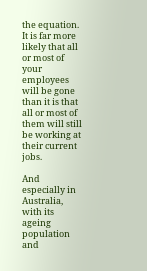the equation. It is far more likely that all or most of your employees will be gone than it is that all or most of them will still be working at their current jobs.

And especially in Australia, with its ageing population and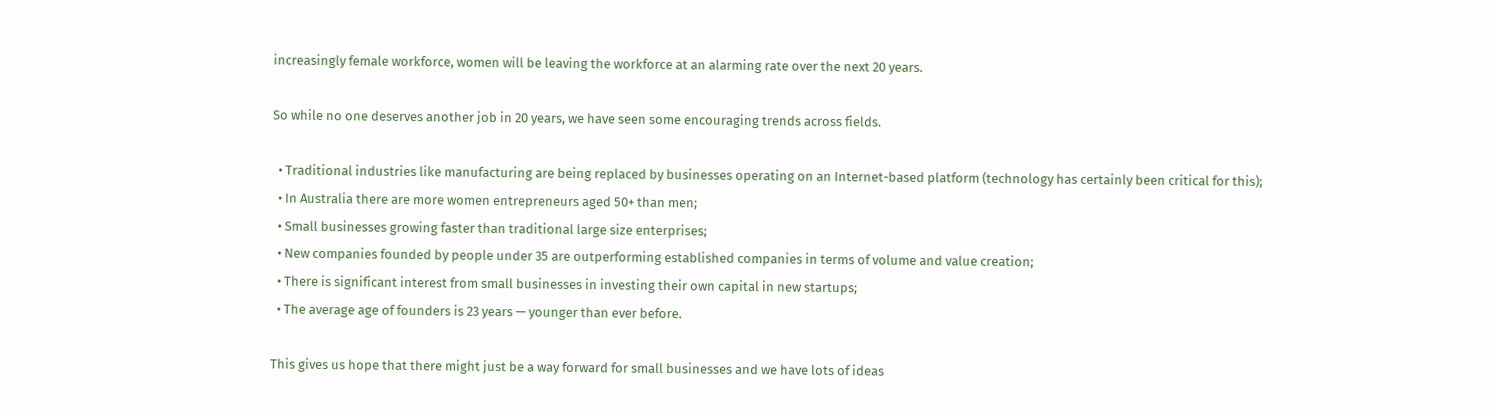increasingly female workforce, women will be leaving the workforce at an alarming rate over the next 20 years.

So while no one deserves another job in 20 years, we have seen some encouraging trends across fields.

  • Traditional industries like manufacturing are being replaced by businesses operating on an Internet-based platform (technology has certainly been critical for this);
  • In Australia there are more women entrepreneurs aged 50+ than men;
  • Small businesses growing faster than traditional large size enterprises;
  • New companies founded by people under 35 are outperforming established companies in terms of volume and value creation;
  • There is significant interest from small businesses in investing their own capital in new startups;
  • The average age of founders is 23 years — younger than ever before.

This gives us hope that there might just be a way forward for small businesses and we have lots of ideas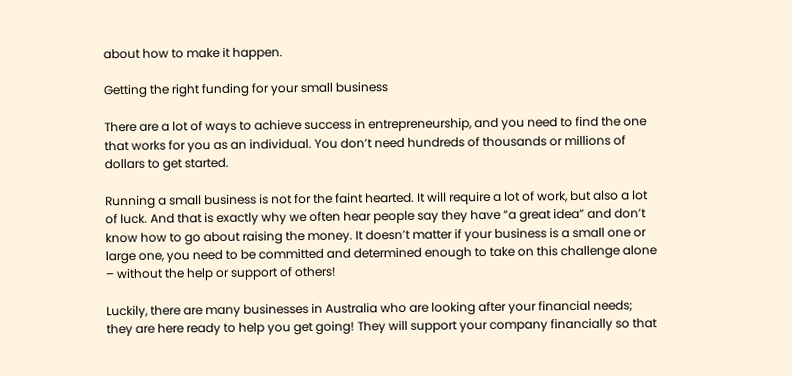about how to make it happen.

Getting the right funding for your small business

There are a lot of ways to achieve success in entrepreneurship, and you need to find the one that works for you as an individual. You don’t need hundreds of thousands or millions of dollars to get started.

Running a small business is not for the faint hearted. It will require a lot of work, but also a lot of luck. And that is exactly why we often hear people say they have “a great idea” and don’t know how to go about raising the money. It doesn’t matter if your business is a small one or large one, you need to be committed and determined enough to take on this challenge alone – without the help or support of others!

Luckily, there are many businesses in Australia who are looking after your financial needs; they are here ready to help you get going! They will support your company financially so that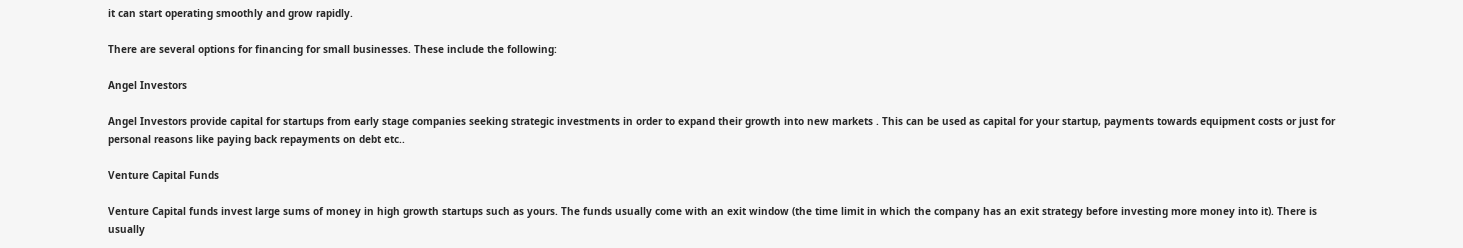it can start operating smoothly and grow rapidly.

There are several options for financing for small businesses. These include the following:

Angel Investors

Angel Investors provide capital for startups from early stage companies seeking strategic investments in order to expand their growth into new markets . This can be used as capital for your startup, payments towards equipment costs or just for personal reasons like paying back repayments on debt etc..

Venture Capital Funds

Venture Capital funds invest large sums of money in high growth startups such as yours. The funds usually come with an exit window (the time limit in which the company has an exit strategy before investing more money into it). There is usually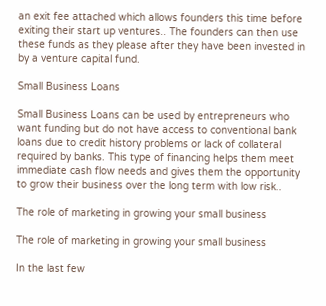an exit fee attached which allows founders this time before exiting their start up ventures.. The founders can then use these funds as they please after they have been invested in by a venture capital fund.

Small Business Loans

Small Business Loans can be used by entrepreneurs who want funding but do not have access to conventional bank loans due to credit history problems or lack of collateral required by banks. This type of financing helps them meet immediate cash flow needs and gives them the opportunity to grow their business over the long term with low risk..

The role of marketing in growing your small business

The role of marketing in growing your small business

In the last few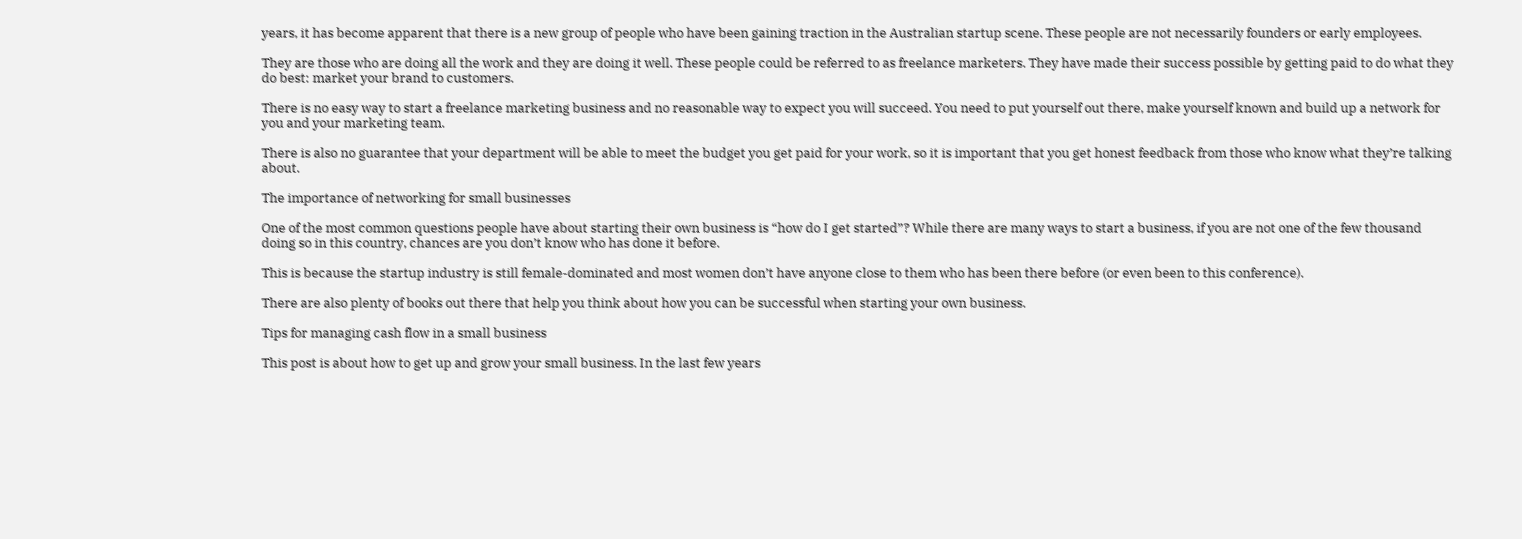years, it has become apparent that there is a new group of people who have been gaining traction in the Australian startup scene. These people are not necessarily founders or early employees.

They are those who are doing all the work and they are doing it well. These people could be referred to as freelance marketers. They have made their success possible by getting paid to do what they do best: market your brand to customers.

There is no easy way to start a freelance marketing business and no reasonable way to expect you will succeed. You need to put yourself out there, make yourself known and build up a network for you and your marketing team.

There is also no guarantee that your department will be able to meet the budget you get paid for your work, so it is important that you get honest feedback from those who know what they’re talking about.

The importance of networking for small businesses

One of the most common questions people have about starting their own business is “how do I get started”? While there are many ways to start a business, if you are not one of the few thousand doing so in this country, chances are you don’t know who has done it before.

This is because the startup industry is still female-dominated and most women don’t have anyone close to them who has been there before (or even been to this conference).

There are also plenty of books out there that help you think about how you can be successful when starting your own business.

Tips for managing cash flow in a small business

This post is about how to get up and grow your small business. In the last few years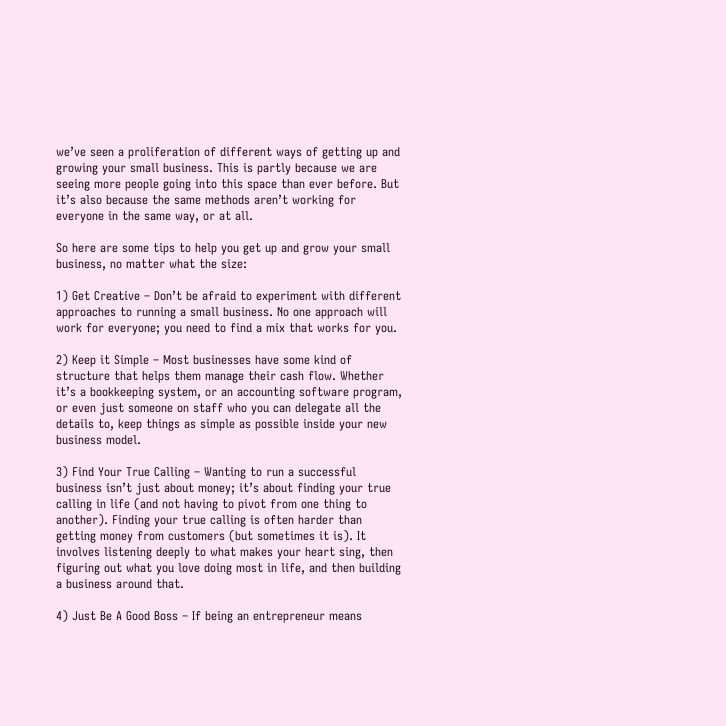we’ve seen a proliferation of different ways of getting up and growing your small business. This is partly because we are seeing more people going into this space than ever before. But it’s also because the same methods aren’t working for everyone in the same way, or at all.

So here are some tips to help you get up and grow your small business, no matter what the size:

1) Get Creative – Don’t be afraid to experiment with different approaches to running a small business. No one approach will work for everyone; you need to find a mix that works for you.

2) Keep it Simple – Most businesses have some kind of structure that helps them manage their cash flow. Whether it’s a bookkeeping system, or an accounting software program, or even just someone on staff who you can delegate all the details to, keep things as simple as possible inside your new business model.

3) Find Your True Calling – Wanting to run a successful business isn’t just about money; it’s about finding your true calling in life (and not having to pivot from one thing to another). Finding your true calling is often harder than getting money from customers (but sometimes it is). It involves listening deeply to what makes your heart sing, then figuring out what you love doing most in life, and then building a business around that.

4) Just Be A Good Boss – If being an entrepreneur means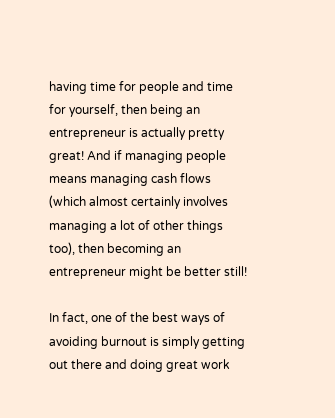having time for people and time for yourself, then being an entrepreneur is actually pretty great! And if managing people means managing cash flows (which almost certainly involves managing a lot of other things too), then becoming an entrepreneur might be better still!

In fact, one of the best ways of avoiding burnout is simply getting out there and doing great work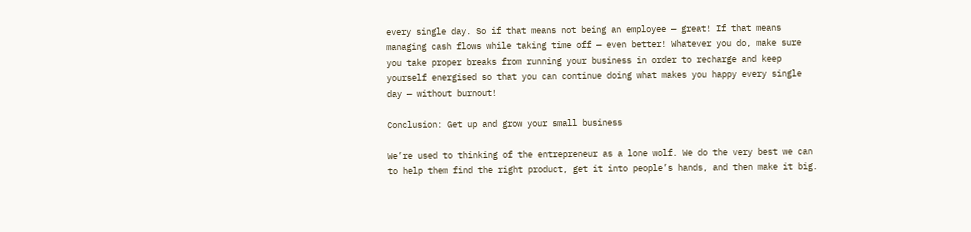every single day. So if that means not being an employee — great! If that means managing cash flows while taking time off — even better! Whatever you do, make sure you take proper breaks from running your business in order to recharge and keep yourself energised so that you can continue doing what makes you happy every single day — without burnout!

Conclusion: Get up and grow your small business

We’re used to thinking of the entrepreneur as a lone wolf. We do the very best we can to help them find the right product, get it into people’s hands, and then make it big.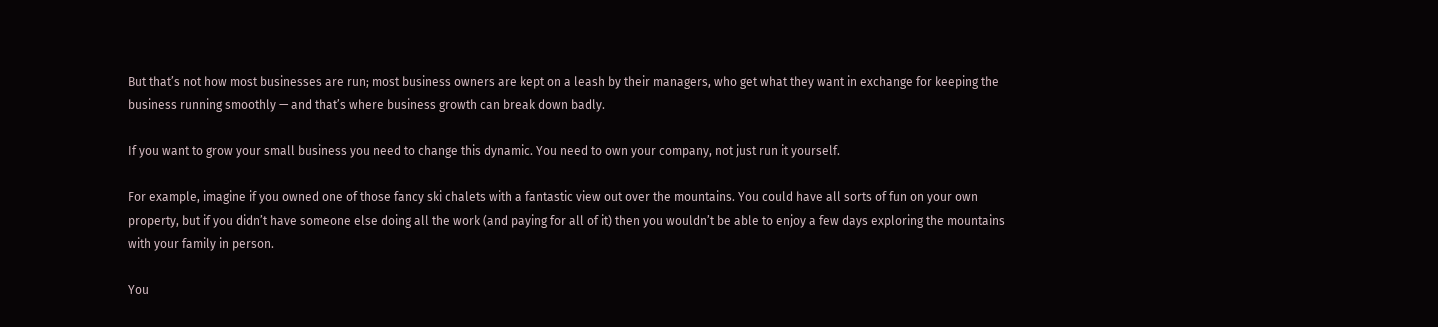But that’s not how most businesses are run; most business owners are kept on a leash by their managers, who get what they want in exchange for keeping the business running smoothly — and that’s where business growth can break down badly.

If you want to grow your small business you need to change this dynamic. You need to own your company, not just run it yourself.

For example, imagine if you owned one of those fancy ski chalets with a fantastic view out over the mountains. You could have all sorts of fun on your own property, but if you didn’t have someone else doing all the work (and paying for all of it) then you wouldn’t be able to enjoy a few days exploring the mountains with your family in person.

You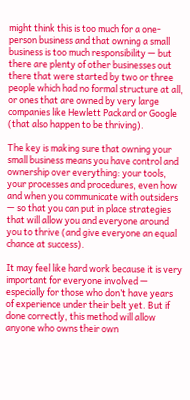might think this is too much for a one-person business and that owning a small business is too much responsibility — but there are plenty of other businesses out there that were started by two or three people which had no formal structure at all, or ones that are owned by very large companies like Hewlett Packard or Google (that also happen to be thriving).

The key is making sure that owning your small business means you have control and ownership over everything: your tools, your processes and procedures, even how and when you communicate with outsiders — so that you can put in place strategies that will allow you and everyone around you to thrive (and give everyone an equal chance at success).

It may feel like hard work because it is very important for everyone involved — especially for those who don’t have years of experience under their belt yet. But if done correctly, this method will allow anyone who owns their own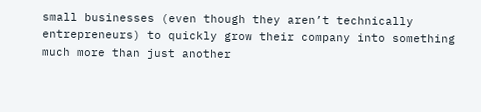small businesses (even though they aren’t technically entrepreneurs) to quickly grow their company into something much more than just another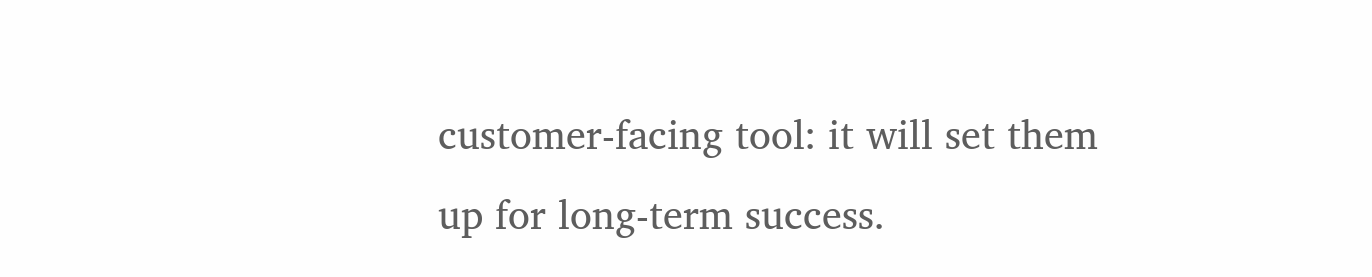customer-facing tool: it will set them up for long-term success.